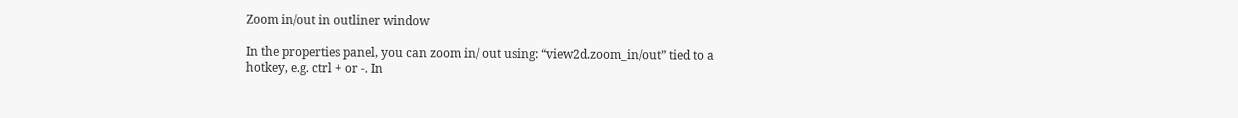Zoom in/out in outliner window

In the properties panel, you can zoom in/ out using: “view2d.zoom_in/out” tied to a hotkey, e.g. ctrl + or -. In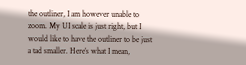the outliner, I am however unable to zoom. My UI scale is just right, but I would like to have the outliner to be just a tad smaller. Here’s what I mean,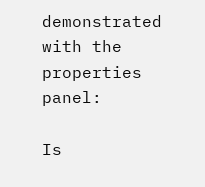demonstrated with the properties panel:

Is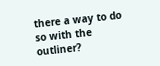there a way to do so with the outliner?